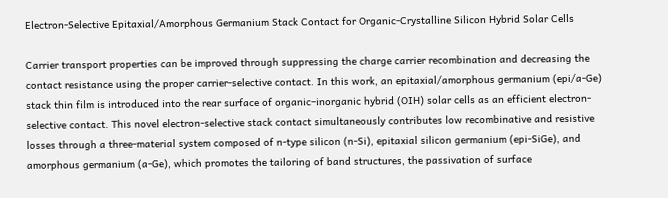Electron-Selective Epitaxial/Amorphous Germanium Stack Contact for Organic-Crystalline Silicon Hybrid Solar Cells

Carrier transport properties can be improved through suppressing the charge carrier recombination and decreasing the contact resistance using the proper carrier-selective contact. In this work, an epitaxial/amorphous germanium (epi/a-Ge) stack thin film is introduced into the rear surface of organic–inorganic hybrid (OIH) solar cells as an efficient electron-selective contact. This novel electron-selective stack contact simultaneously contributes low recombinative and resistive losses through a three-material system composed of n-type silicon (n-Si), epitaxial silicon germanium (epi-SiGe), and amorphous germanium (a-Ge), which promotes the tailoring of band structures, the passivation of surface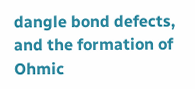dangle bond defects, and the formation of Ohmic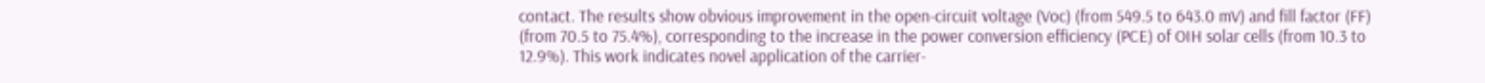contact. The results show obvious improvement in the open-circuit voltage (Voc) (from 549.5 to 643.0 mV) and fill factor (FF) (from 70.5 to 75.4%), corresponding to the increase in the power conversion efficiency (PCE) of OIH solar cells (from 10.3 to 12.9%). This work indicates novel application of the carrier-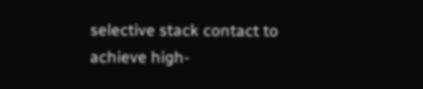selective stack contact to achieve high-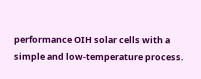performance OIH solar cells with a simple and low-temperature process.